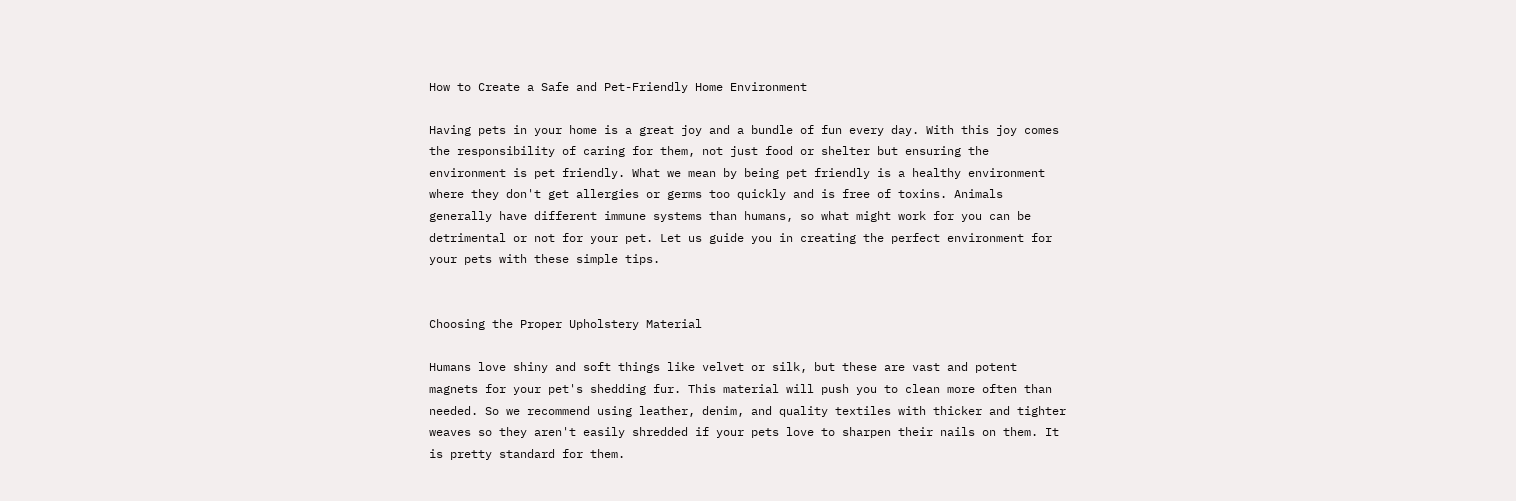How to Create a Safe and Pet-Friendly Home Environment

Having pets in your home is a great joy and a bundle of fun every day. With this joy comes the responsibility of caring for them, not just food or shelter but ensuring the environment is pet friendly. What we mean by being pet friendly is a healthy environment where they don't get allergies or germs too quickly and is free of toxins. Animals generally have different immune systems than humans, so what might work for you can be detrimental or not for your pet. Let us guide you in creating the perfect environment for your pets with these simple tips.


Choosing the Proper Upholstery Material

Humans love shiny and soft things like velvet or silk, but these are vast and potent magnets for your pet's shedding fur. This material will push you to clean more often than needed. So we recommend using leather, denim, and quality textiles with thicker and tighter weaves so they aren't easily shredded if your pets love to sharpen their nails on them. It is pretty standard for them.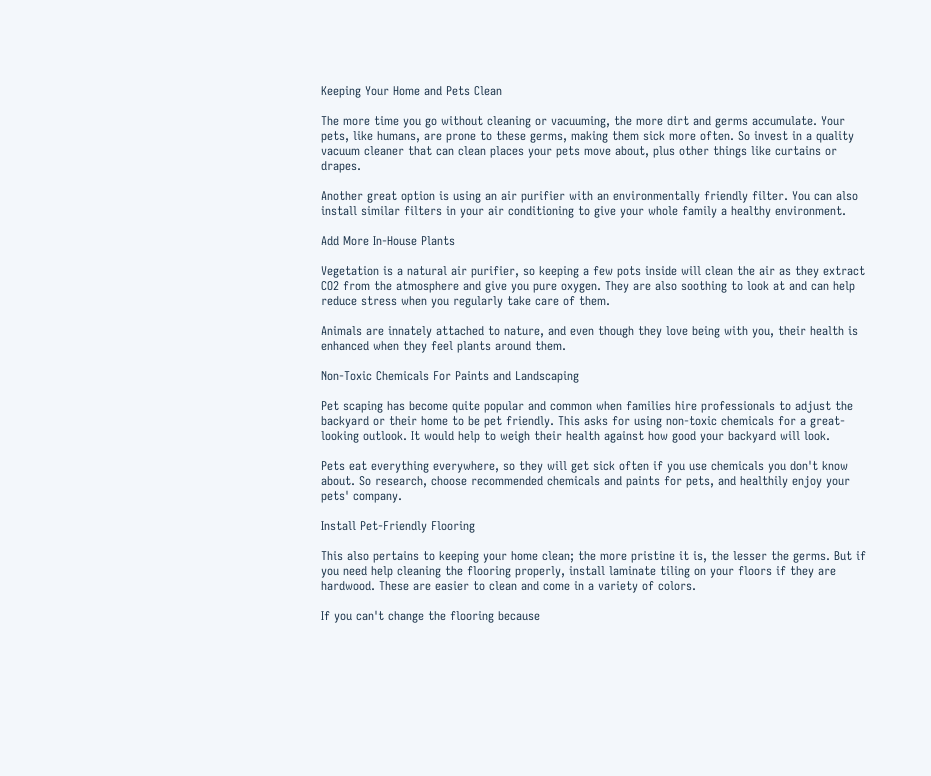Keeping Your Home and Pets Clean

The more time you go without cleaning or vacuuming, the more dirt and germs accumulate. Your pets, like humans, are prone to these germs, making them sick more often. So invest in a quality vacuum cleaner that can clean places your pets move about, plus other things like curtains or drapes.

Another great option is using an air purifier with an environmentally friendly filter. You can also install similar filters in your air conditioning to give your whole family a healthy environment.

Add More In-House Plants

Vegetation is a natural air purifier, so keeping a few pots inside will clean the air as they extract CO2 from the atmosphere and give you pure oxygen. They are also soothing to look at and can help reduce stress when you regularly take care of them.

Animals are innately attached to nature, and even though they love being with you, their health is enhanced when they feel plants around them.

Non-Toxic Chemicals For Paints and Landscaping

Pet scaping has become quite popular and common when families hire professionals to adjust the backyard or their home to be pet friendly. This asks for using non-toxic chemicals for a great-looking outlook. It would help to weigh their health against how good your backyard will look.

Pets eat everything everywhere, so they will get sick often if you use chemicals you don't know about. So research, choose recommended chemicals and paints for pets, and healthily enjoy your pets' company.

Install Pet-Friendly Flooring

This also pertains to keeping your home clean; the more pristine it is, the lesser the germs. But if you need help cleaning the flooring properly, install laminate tiling on your floors if they are hardwood. These are easier to clean and come in a variety of colors.

If you can't change the flooring because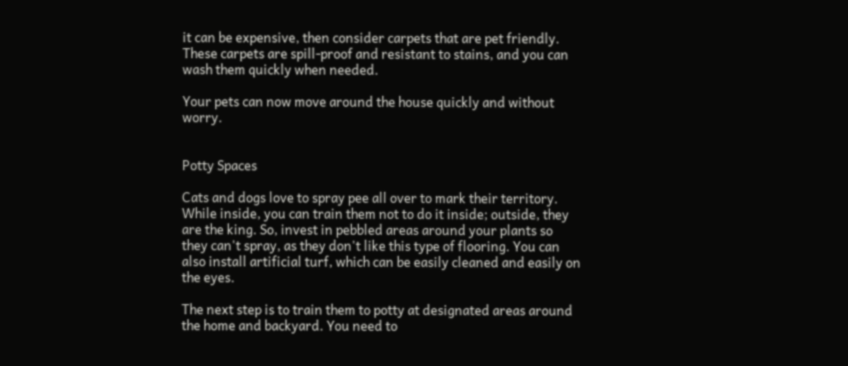it can be expensive, then consider carpets that are pet friendly. These carpets are spill-proof and resistant to stains, and you can wash them quickly when needed.

Your pets can now move around the house quickly and without worry.


Potty Spaces

Cats and dogs love to spray pee all over to mark their territory. While inside, you can train them not to do it inside; outside, they are the king. So, invest in pebbled areas around your plants so they can't spray, as they don't like this type of flooring. You can also install artificial turf, which can be easily cleaned and easily on the eyes.

The next step is to train them to potty at designated areas around the home and backyard. You need to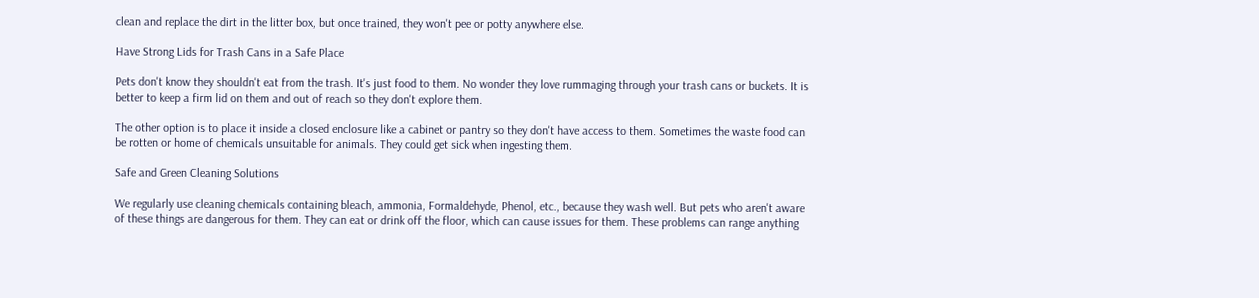clean and replace the dirt in the litter box, but once trained, they won't pee or potty anywhere else.

Have Strong Lids for Trash Cans in a Safe Place

Pets don't know they shouldn't eat from the trash. It's just food to them. No wonder they love rummaging through your trash cans or buckets. It is better to keep a firm lid on them and out of reach so they don't explore them.

The other option is to place it inside a closed enclosure like a cabinet or pantry so they don't have access to them. Sometimes the waste food can be rotten or home of chemicals unsuitable for animals. They could get sick when ingesting them.

Safe and Green Cleaning Solutions

We regularly use cleaning chemicals containing bleach, ammonia, Formaldehyde, Phenol, etc., because they wash well. But pets who aren't aware of these things are dangerous for them. They can eat or drink off the floor, which can cause issues for them. These problems can range anything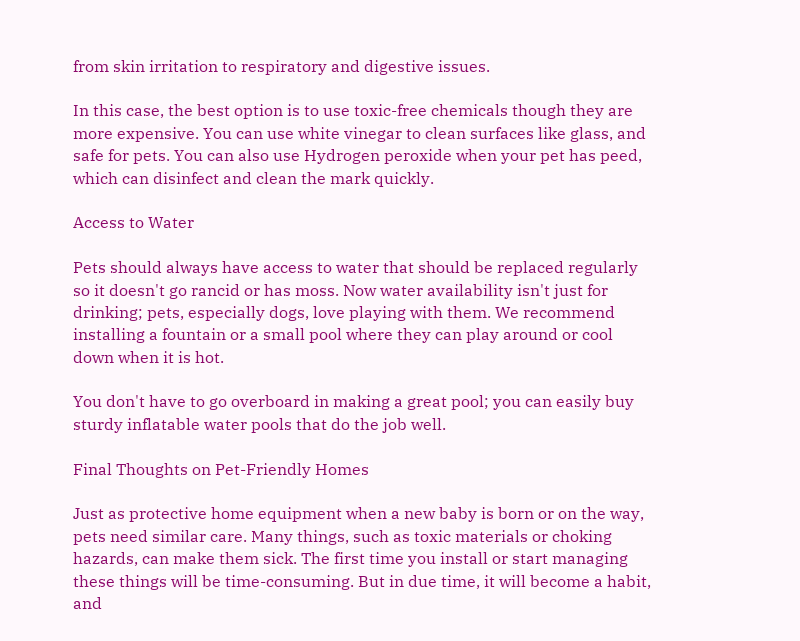from skin irritation to respiratory and digestive issues.

In this case, the best option is to use toxic-free chemicals though they are more expensive. You can use white vinegar to clean surfaces like glass, and safe for pets. You can also use Hydrogen peroxide when your pet has peed, which can disinfect and clean the mark quickly.

Access to Water

Pets should always have access to water that should be replaced regularly so it doesn't go rancid or has moss. Now water availability isn't just for drinking; pets, especially dogs, love playing with them. We recommend installing a fountain or a small pool where they can play around or cool down when it is hot.

You don't have to go overboard in making a great pool; you can easily buy sturdy inflatable water pools that do the job well.

Final Thoughts on Pet-Friendly Homes

Just as protective home equipment when a new baby is born or on the way, pets need similar care. Many things, such as toxic materials or choking hazards, can make them sick. The first time you install or start managing these things will be time-consuming. But in due time, it will become a habit, and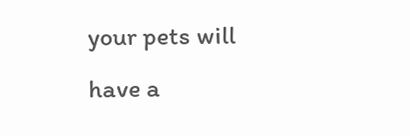your pets will have a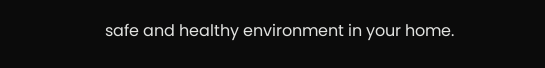safe and healthy environment in your home.